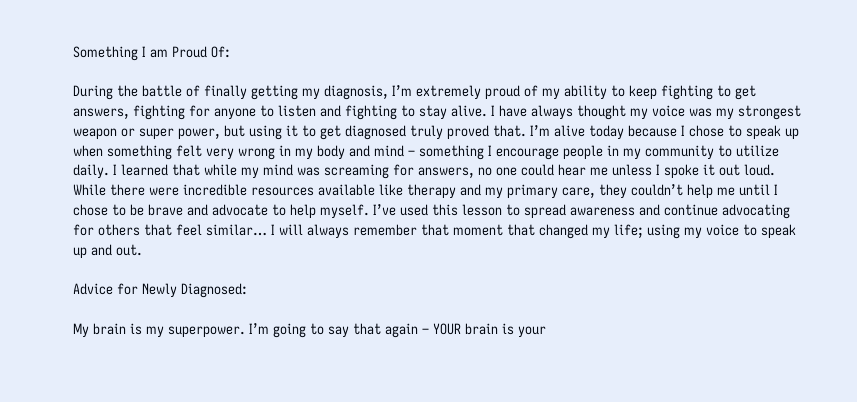Something I am Proud Of:

During the battle of finally getting my diagnosis, I’m extremely proud of my ability to keep fighting to get answers, fighting for anyone to listen and fighting to stay alive. I have always thought my voice was my strongest weapon or super power, but using it to get diagnosed truly proved that. I’m alive today because I chose to speak up when something felt very wrong in my body and mind – something I encourage people in my community to utilize daily. I learned that while my mind was screaming for answers, no one could hear me unless I spoke it out loud. While there were incredible resources available like therapy and my primary care, they couldn’t help me until I chose to be brave and advocate to help myself. I’ve used this lesson to spread awareness and continue advocating for others that feel similar… I will always remember that moment that changed my life; using my voice to speak up and out.

Advice for Newly Diagnosed:

My brain is my superpower. I’m going to say that again – YOUR brain is your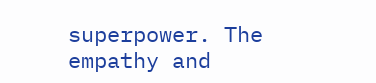superpower. The empathy and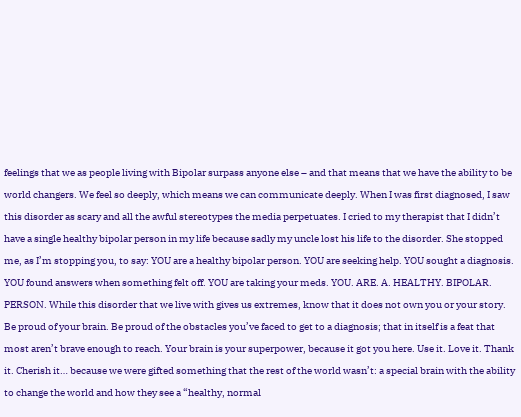feelings that we as people living with Bipolar surpass anyone else – and that means that we have the ability to be world changers. We feel so deeply, which means we can communicate deeply. When I was first diagnosed, I saw this disorder as scary and all the awful stereotypes the media perpetuates. I cried to my therapist that I didn’t have a single healthy bipolar person in my life because sadly my uncle lost his life to the disorder. She stopped me, as I’m stopping you, to say: YOU are a healthy bipolar person. YOU are seeking help. YOU sought a diagnosis. YOU found answers when something felt off. YOU are taking your meds. YOU. ARE. A. HEALTHY. BIPOLAR. PERSON. While this disorder that we live with gives us extremes, know that it does not own you or your story. Be proud of your brain. Be proud of the obstacles you’ve faced to get to a diagnosis; that in itself is a feat that most aren’t brave enough to reach. Your brain is your superpower, because it got you here. Use it. Love it. Thank it. Cherish it… because we were gifted something that the rest of the world wasn’t: a special brain with the ability to change the world and how they see a “healthy, normal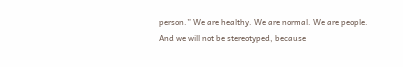person.” We are healthy. We are normal. We are people. And we will not be stereotyped, because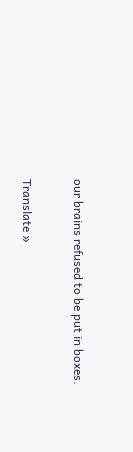our brains refused to be put in boxes.

Translate »